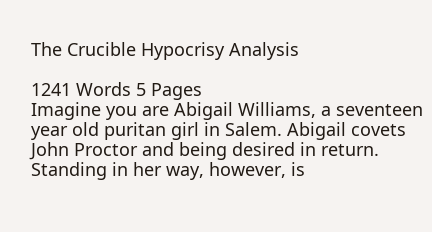The Crucible Hypocrisy Analysis

1241 Words 5 Pages
Imagine you are Abigail Williams, a seventeen year old puritan girl in Salem. Abigail covets John Proctor and being desired in return. Standing in her way, however, is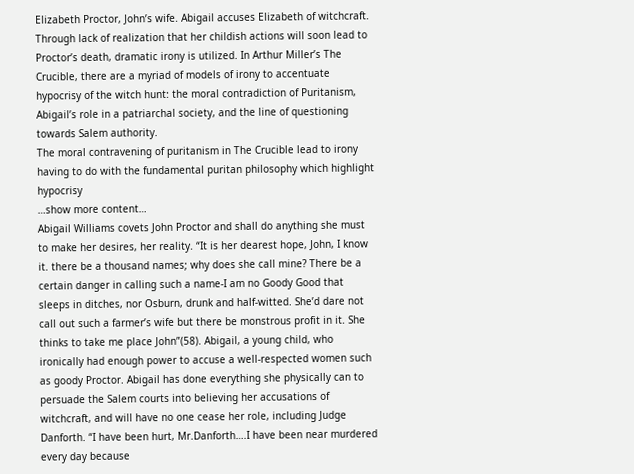Elizabeth Proctor, John’s wife. Abigail accuses Elizabeth of witchcraft. Through lack of realization that her childish actions will soon lead to Proctor’s death, dramatic irony is utilized. In Arthur Miller’s The Crucible, there are a myriad of models of irony to accentuate hypocrisy of the witch hunt: the moral contradiction of Puritanism, Abigail’s role in a patriarchal society, and the line of questioning towards Salem authority.
The moral contravening of puritanism in The Crucible lead to irony having to do with the fundamental puritan philosophy which highlight hypocrisy
…show more content…
Abigail Williams covets John Proctor and shall do anything she must to make her desires, her reality. “It is her dearest hope, John, I know it. there be a thousand names; why does she call mine? There be a certain danger in calling such a name-I am no Goody Good that sleeps in ditches, nor Osburn, drunk and half-witted. She’d dare not call out such a farmer’s wife but there be monstrous profit in it. She thinks to take me place John”(58). Abigail, a young child, who ironically had enough power to accuse a well-respected women such as goody Proctor. Abigail has done everything she physically can to persuade the Salem courts into believing her accusations of witchcraft, and will have no one cease her role, including Judge Danforth. “I have been hurt, Mr.Danforth….I have been near murdered every day because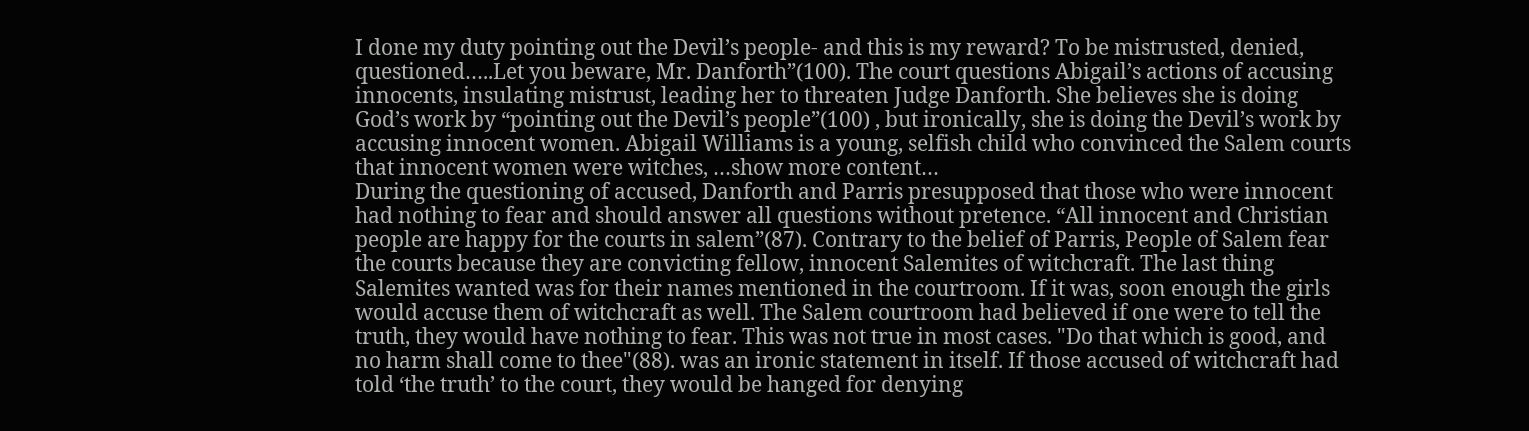I done my duty pointing out the Devil’s people- and this is my reward? To be mistrusted, denied, questioned…..Let you beware, Mr. Danforth”(100). The court questions Abigail’s actions of accusing innocents, insulating mistrust, leading her to threaten Judge Danforth. She believes she is doing God’s work by “pointing out the Devil’s people”(100) , but ironically, she is doing the Devil’s work by accusing innocent women. Abigail Williams is a young, selfish child who convinced the Salem courts that innocent women were witches, …show more content…
During the questioning of accused, Danforth and Parris presupposed that those who were innocent had nothing to fear and should answer all questions without pretence. “All innocent and Christian people are happy for the courts in salem”(87). Contrary to the belief of Parris, People of Salem fear the courts because they are convicting fellow, innocent Salemites of witchcraft. The last thing Salemites wanted was for their names mentioned in the courtroom. If it was, soon enough the girls would accuse them of witchcraft as well. The Salem courtroom had believed if one were to tell the truth, they would have nothing to fear. This was not true in most cases. "Do that which is good, and no harm shall come to thee"(88). was an ironic statement in itself. If those accused of witchcraft had told ‘the truth’ to the court, they would be hanged for denying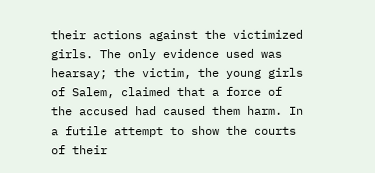their actions against the victimized girls. The only evidence used was hearsay; the victim, the young girls of Salem, claimed that a force of the accused had caused them harm. In a futile attempt to show the courts of their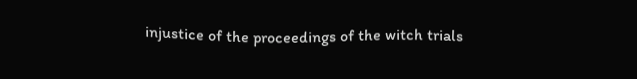injustice of the proceedings of the witch trials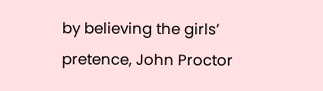by believing the girls’ pretence, John Proctor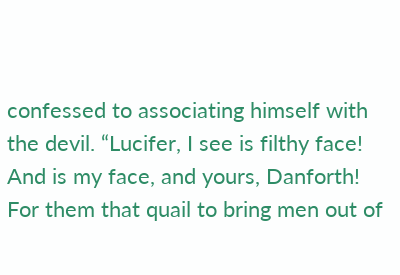confessed to associating himself with the devil. “Lucifer, I see is filthy face! And is my face, and yours, Danforth! For them that quail to bring men out of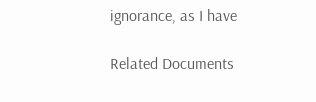ignorance, as I have

Related Documents